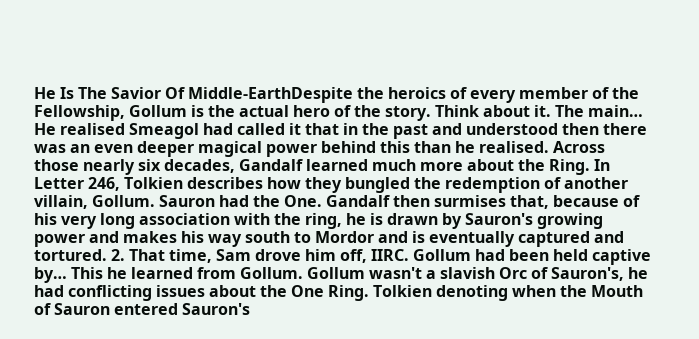He Is The Savior Of Middle-EarthDespite the heroics of every member of the Fellowship, Gollum is the actual hero of the story. Think about it. The main… He realised Smeagol had called it that in the past and understood then there was an even deeper magical power behind this than he realised. Across those nearly six decades, Gandalf learned much more about the Ring. In Letter 246, Tolkien describes how they bungled the redemption of another villain, Gollum. Sauron had the One. Gandalf then surmises that, because of his very long association with the ring, he is drawn by Sauron's growing power and makes his way south to Mordor and is eventually captured and tortured. 2. That time, Sam drove him off, IIRC. Gollum had been held captive by… This he learned from Gollum. Gollum wasn't a slavish Orc of Sauron's, he had conflicting issues about the One Ring. Tolkien denoting when the Mouth of Sauron entered Sauron's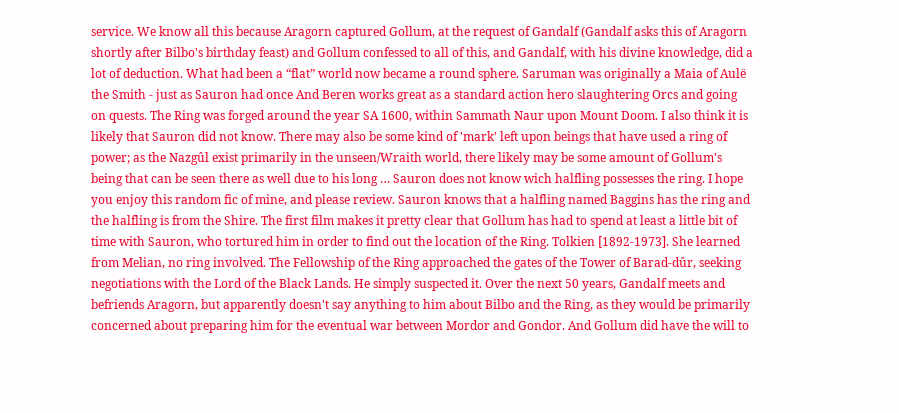service. We know all this because Aragorn captured Gollum, at the request of Gandalf (Gandalf asks this of Aragorn shortly after Bilbo's birthday feast) and Gollum confessed to all of this, and Gandalf, with his divine knowledge, did a lot of deduction. What had been a “flat” world now became a round sphere. Saruman was originally a Maia of Aulë the Smith - just as Sauron had once And Beren works great as a standard action hero slaughtering Orcs and going on quests. The Ring was forged around the year SA 1600, within Sammath Naur upon Mount Doom. I also think it is likely that Sauron did not know. There may also be some kind of 'mark' left upon beings that have used a ring of power; as the Nazgûl exist primarily in the unseen/Wraith world, there likely may be some amount of Gollum's being that can be seen there as well due to his long … Sauron does not know wich halfling possesses the ring. I hope you enjoy this random fic of mine, and please review. Sauron knows that a halfling named Baggins has the ring and the halfling is from the Shire. The first film makes it pretty clear that Gollum has had to spend at least a little bit of time with Sauron, who tortured him in order to find out the location of the Ring. Tolkien [1892-1973]. She learned from Melian, no ring involved. The Fellowship of the Ring approached the gates of the Tower of Barad-dûr, seeking negotiations with the Lord of the Black Lands. He simply suspected it. Over the next 50 years, Gandalf meets and befriends Aragorn, but apparently doesn't say anything to him about Bilbo and the Ring, as they would be primarily concerned about preparing him for the eventual war between Mordor and Gondor. And Gollum did have the will to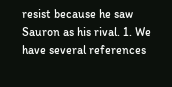resist because he saw Sauron as his rival. 1. We have several references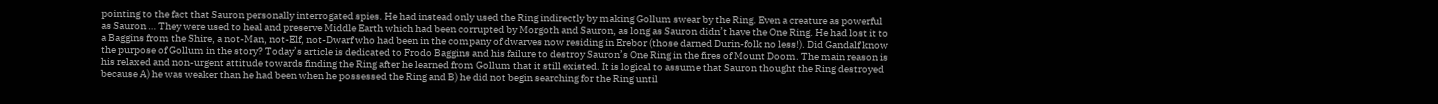pointing to the fact that Sauron personally interrogated spies. He had instead only used the Ring indirectly by making Gollum swear by the Ring. Even a creature as powerful as Sauron … They were used to heal and preserve Middle Earth which had been corrupted by Morgoth and Sauron, as long as Sauron didn’t have the One Ring. He had lost it to a Baggins from the Shire, a not-Man, not-Elf, not-Dwarf who had been in the company of dwarves now residing in Erebor (those darned Durin-folk no less!). Did Gandalf know the purpose of Gollum in the story? Today’s article is dedicated to Frodo Baggins and his failure to destroy Sauron’s One Ring in the fires of Mount Doom. The main reason is his relaxed and non-urgent attitude towards finding the Ring after he learned from Gollum that it still existed. It is logical to assume that Sauron thought the Ring destroyed because A) he was weaker than he had been when he possessed the Ring and B) he did not begin searching for the Ring until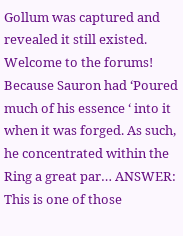Gollum was captured and revealed it still existed. Welcome to the forums! Because Sauron had ‘Poured much of his essence ‘ into it when it was forged. As such, he concentrated within the Ring a great par… ANSWER: This is one of those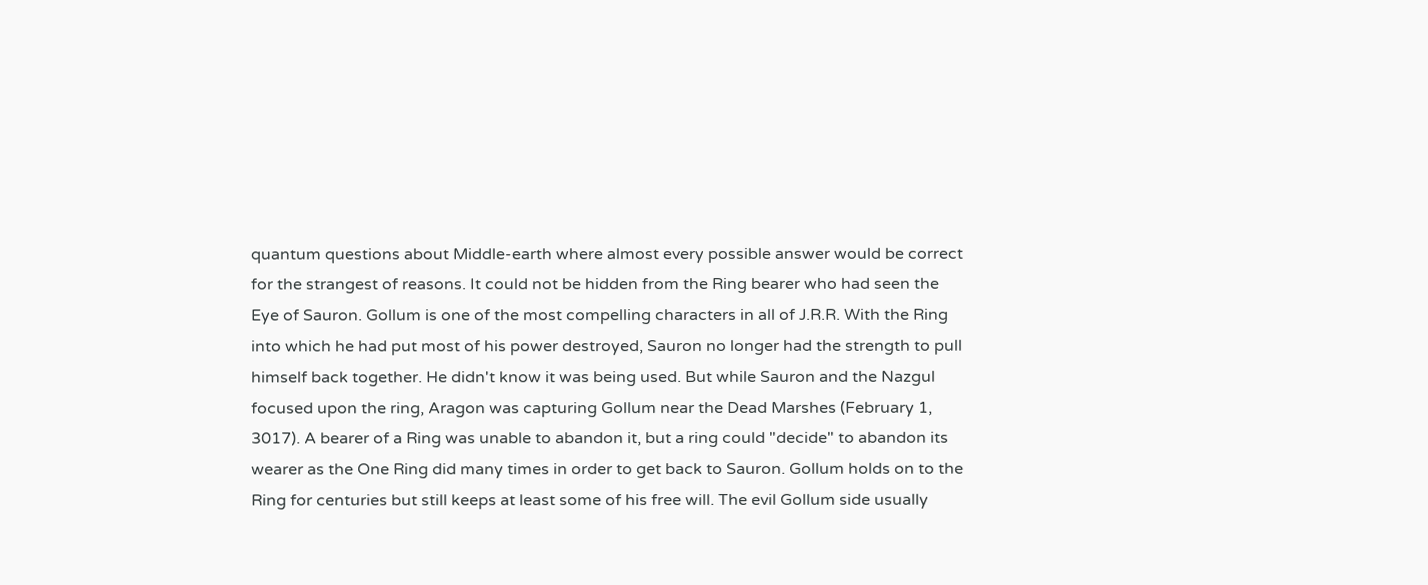quantum questions about Middle-earth where almost every possible answer would be correct for the strangest of reasons. It could not be hidden from the Ring bearer who had seen the Eye of Sauron. Gollum is one of the most compelling characters in all of J.R.R. With the Ring into which he had put most of his power destroyed, Sauron no longer had the strength to pull himself back together. He didn't know it was being used. But while Sauron and the Nazgul focused upon the ring, Aragon was capturing Gollum near the Dead Marshes (February 1, 3017). A bearer of a Ring was unable to abandon it, but a ring could "decide" to abandon its wearer as the One Ring did many times in order to get back to Sauron. Gollum holds on to the Ring for centuries but still keeps at least some of his free will. The evil Gollum side usually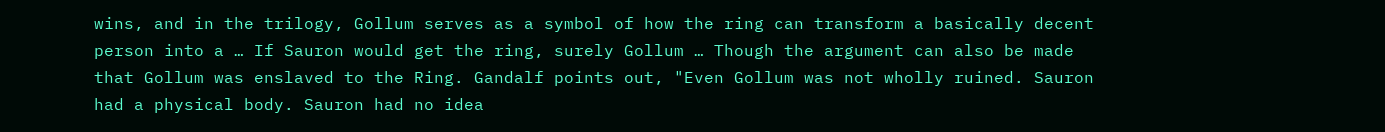wins, and in the trilogy, Gollum serves as a symbol of how the ring can transform a basically decent person into a … If Sauron would get the ring, surely Gollum … Though the argument can also be made that Gollum was enslaved to the Ring. Gandalf points out, "Even Gollum was not wholly ruined. Sauron had a physical body. Sauron had no idea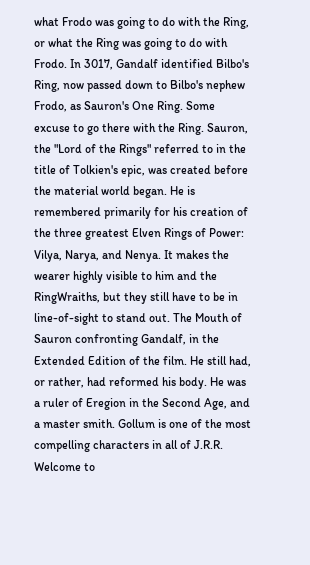what Frodo was going to do with the Ring, or what the Ring was going to do with Frodo. In 3017, Gandalf identified Bilbo's Ring, now passed down to Bilbo's nephew Frodo, as Sauron's One Ring. Some excuse to go there with the Ring. Sauron, the "Lord of the Rings" referred to in the title of Tolkien's epic, was created before the material world began. He is remembered primarily for his creation of the three greatest Elven Rings of Power: Vilya, Narya, and Nenya. It makes the wearer highly visible to him and the RingWraiths, but they still have to be in line-of-sight to stand out. The Mouth of Sauron confronting Gandalf, in the Extended Edition of the film. He still had, or rather, had reformed his body. He was a ruler of Eregion in the Second Age, and a master smith. Gollum is one of the most compelling characters in all of J.R.R. Welcome to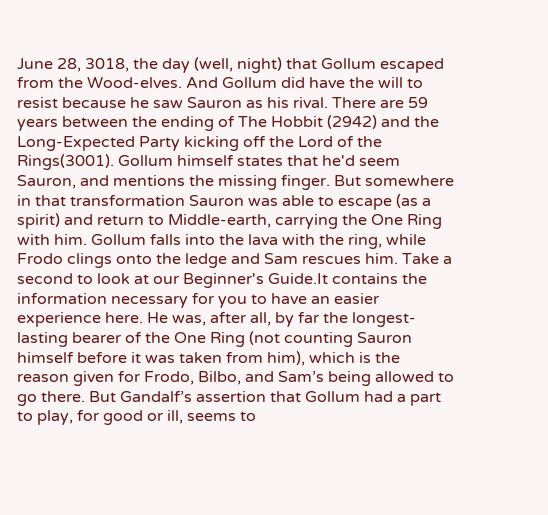June 28, 3018, the day (well, night) that Gollum escaped from the Wood-elves. And Gollum did have the will to resist because he saw Sauron as his rival. There are 59 years between the ending of The Hobbit (2942) and the Long-Expected Party kicking off the Lord of the Rings(3001). Gollum himself states that he'd seem Sauron, and mentions the missing finger. But somewhere in that transformation Sauron was able to escape (as a spirit) and return to Middle-earth, carrying the One Ring with him. Gollum falls into the lava with the ring, while Frodo clings onto the ledge and Sam rescues him. Take a second to look at our Beginner's Guide.It contains the information necessary for you to have an easier experience here. He was, after all, by far the longest-lasting bearer of the One Ring (not counting Sauron himself before it was taken from him), which is the reason given for Frodo, Bilbo, and Sam’s being allowed to go there. But Gandalf’s assertion that Gollum had a part to play, for good or ill, seems to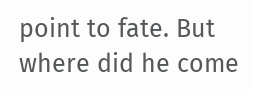point to fate. But where did he come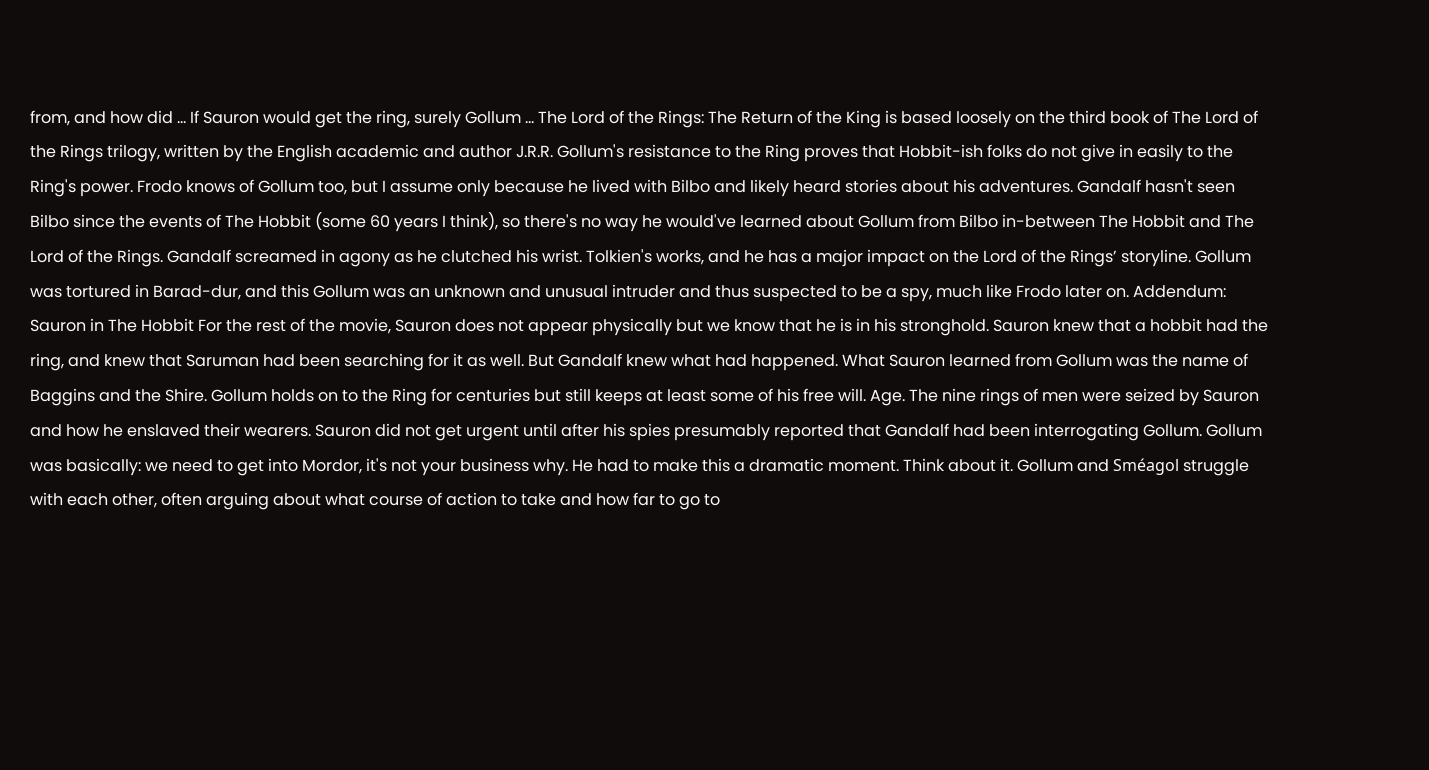from, and how did … If Sauron would get the ring, surely Gollum … The Lord of the Rings: The Return of the King is based loosely on the third book of The Lord of the Rings trilogy, written by the English academic and author J.R.R. Gollum's resistance to the Ring proves that Hobbit-ish folks do not give in easily to the Ring's power. Frodo knows of Gollum too, but I assume only because he lived with Bilbo and likely heard stories about his adventures. Gandalf hasn't seen Bilbo since the events of The Hobbit (some 60 years I think), so there's no way he would've learned about Gollum from Bilbo in-between The Hobbit and The Lord of the Rings. Gandalf screamed in agony as he clutched his wrist. Tolkien's works, and he has a major impact on the Lord of the Rings’ storyline. Gollum was tortured in Barad-dur, and this Gollum was an unknown and unusual intruder and thus suspected to be a spy, much like Frodo later on. Addendum: Sauron in The Hobbit For the rest of the movie, Sauron does not appear physically but we know that he is in his stronghold. Sauron knew that a hobbit had the ring, and knew that Saruman had been searching for it as well. But Gandalf knew what had happened. What Sauron learned from Gollum was the name of Baggins and the Shire. Gollum holds on to the Ring for centuries but still keeps at least some of his free will. Age. The nine rings of men were seized by Sauron and how he enslaved their wearers. Sauron did not get urgent until after his spies presumably reported that Gandalf had been interrogating Gollum. Gollum was basically: we need to get into Mordor, it's not your business why. He had to make this a dramatic moment. Think about it. Gollum and Sméagol struggle with each other, often arguing about what course of action to take and how far to go to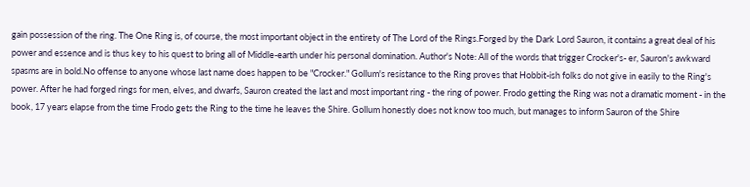gain possession of the ring. The One Ring is, of course, the most important object in the entirety of The Lord of the Rings.Forged by the Dark Lord Sauron, it contains a great deal of his power and essence and is thus key to his quest to bring all of Middle-earth under his personal domination. Author's Note: All of the words that trigger Crocker's- er, Sauron's awkward spasms are in bold.No offense to anyone whose last name does happen to be "Crocker." Gollum's resistance to the Ring proves that Hobbit-ish folks do not give in easily to the Ring's power. After he had forged rings for men, elves, and dwarfs, Sauron created the last and most important ring - the ring of power. Frodo getting the Ring was not a dramatic moment - in the book, 17 years elapse from the time Frodo gets the Ring to the time he leaves the Shire. Gollum honestly does not know too much, but manages to inform Sauron of the Shire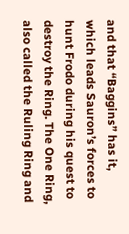and that “Baggins” has it, which leads Sauron’s forces to hunt Frodo during his quest to destroy the Ring. The One Ring, also called the Ruling Ring and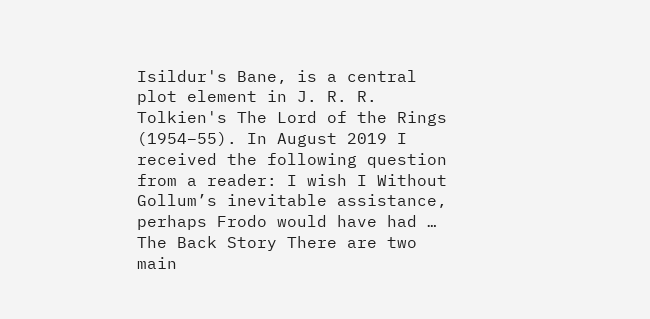Isildur's Bane, is a central plot element in J. R. R. Tolkien's The Lord of the Rings (1954–55). In August 2019 I received the following question from a reader: I wish I Without Gollum’s inevitable assistance, perhaps Frodo would have had … The Back Story There are two main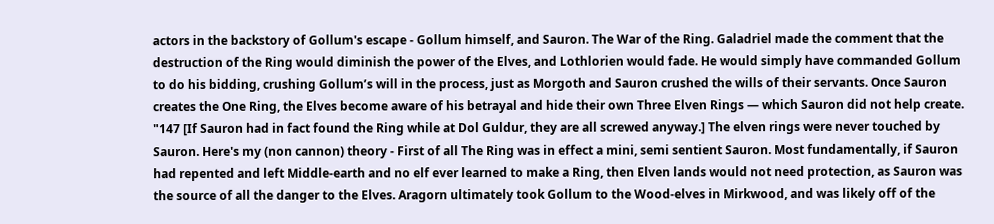actors in the backstory of Gollum's escape - Gollum himself, and Sauron. The War of the Ring. Galadriel made the comment that the destruction of the Ring would diminish the power of the Elves, and Lothlorien would fade. He would simply have commanded Gollum to do his bidding, crushing Gollum’s will in the process, just as Morgoth and Sauron crushed the wills of their servants. Once Sauron creates the One Ring, the Elves become aware of his betrayal and hide their own Three Elven Rings — which Sauron did not help create. "147 [If Sauron had in fact found the Ring while at Dol Guldur, they are all screwed anyway.] The elven rings were never touched by Sauron. Here's my (non cannon) theory - First of all The Ring was in effect a mini, semi sentient Sauron. Most fundamentally, if Sauron had repented and left Middle-earth and no elf ever learned to make a Ring, then Elven lands would not need protection, as Sauron was the source of all the danger to the Elves. Aragorn ultimately took Gollum to the Wood-elves in Mirkwood, and was likely off of the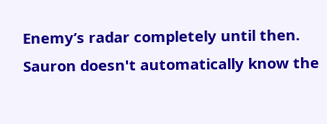Enemy’s radar completely until then. Sauron doesn't automatically know the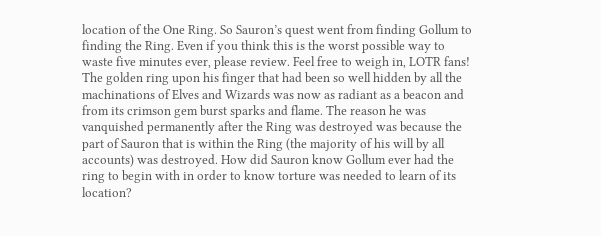location of the One Ring. So Sauron’s quest went from finding Gollum to finding the Ring. Even if you think this is the worst possible way to waste five minutes ever, please review. Feel free to weigh in, LOTR fans! The golden ring upon his finger that had been so well hidden by all the machinations of Elves and Wizards was now as radiant as a beacon and from its crimson gem burst sparks and flame. The reason he was vanquished permanently after the Ring was destroyed was because the part of Sauron that is within the Ring (the majority of his will by all accounts) was destroyed. How did Sauron know Gollum ever had the ring to begin with in order to know torture was needed to learn of its location?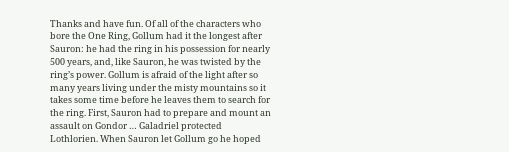Thanks and have fun. Of all of the characters who bore the One Ring, Gollum had it the longest after Sauron: he had the ring in his possession for nearly 500 years, and, like Sauron, he was twisted by the ring’s power. Gollum is afraid of the light after so many years living under the misty mountains so it takes some time before he leaves them to search for the ring. First, Sauron had to prepare and mount an assault on Gondor … Galadriel protected Lothlorien. When Sauron let Gollum go he hoped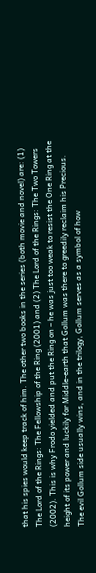that his spies would keep track of him. The other two books in the series (both movie and novel) are: (1) The Lord of the Rings: The Fellowship of the Ring (2001) and (2) The Lord of the Rings: The Two Towers (2002). This is why Frodo yielded and put the Ring on – he was just too weak to resist the One Ring at the height of its power and luckily for Middle-earth that Gollum was there to greedily reclaim his Precious. The evil Gollum side usually wins, and in the trilogy, Gollum serves as a symbol of how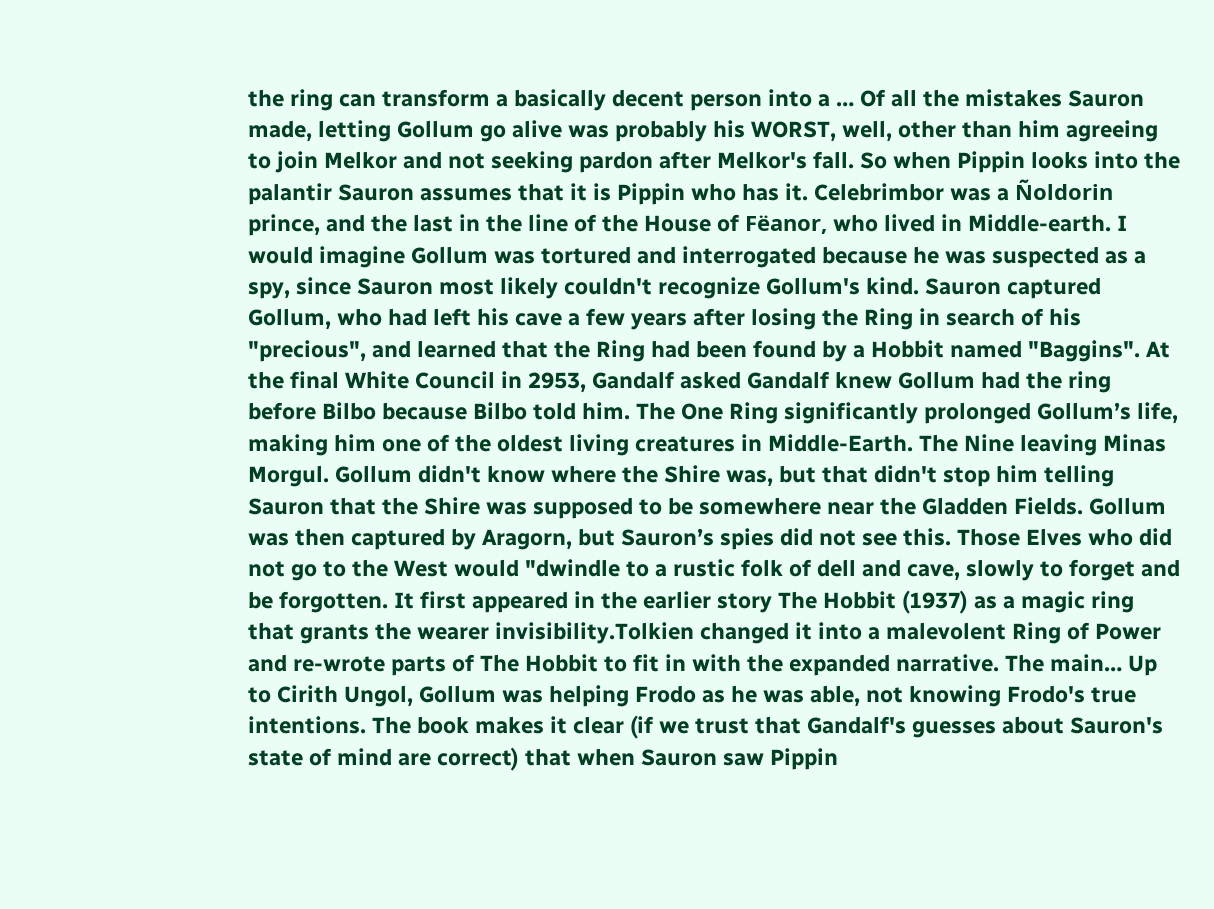the ring can transform a basically decent person into a … Of all the mistakes Sauron made, letting Gollum go alive was probably his WORST, well, other than him agreeing to join Melkor and not seeking pardon after Melkor's fall. So when Pippin looks into the palantir Sauron assumes that it is Pippin who has it. Celebrimbor was a Ñoldorin prince, and the last in the line of the House of Fëanor, who lived in Middle-earth. I would imagine Gollum was tortured and interrogated because he was suspected as a spy, since Sauron most likely couldn't recognize Gollum's kind. Sauron captured Gollum, who had left his cave a few years after losing the Ring in search of his "precious", and learned that the Ring had been found by a Hobbit named "Baggins". At the final White Council in 2953, Gandalf asked Gandalf knew Gollum had the ring before Bilbo because Bilbo told him. The One Ring significantly prolonged Gollum’s life, making him one of the oldest living creatures in Middle-Earth. The Nine leaving Minas Morgul. Gollum didn't know where the Shire was, but that didn't stop him telling Sauron that the Shire was supposed to be somewhere near the Gladden Fields. Gollum was then captured by Aragorn, but Sauron’s spies did not see this. Those Elves who did not go to the West would "dwindle to a rustic folk of dell and cave, slowly to forget and be forgotten. It first appeared in the earlier story The Hobbit (1937) as a magic ring that grants the wearer invisibility.Tolkien changed it into a malevolent Ring of Power and re-wrote parts of The Hobbit to fit in with the expanded narrative. The main… Up to Cirith Ungol, Gollum was helping Frodo as he was able, not knowing Frodo's true intentions. The book makes it clear (if we trust that Gandalf's guesses about Sauron's state of mind are correct) that when Sauron saw Pippin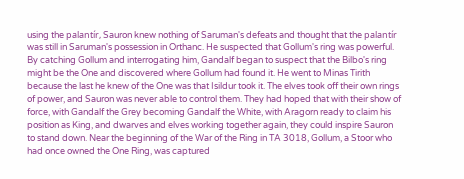using the palantír, Sauron knew nothing of Saruman's defeats and thought that the palantír was still in Saruman's possession in Orthanc. He suspected that Gollum's ring was powerful. By catching Gollum and interrogating him, Gandalf began to suspect that the Bilbo's ring might be the One and discovered where Gollum had found it. He went to Minas Tirith because the last he knew of the One was that Isildur took it. The elves took off their own rings of power, and Sauron was never able to control them. They had hoped that with their show of force, with Gandalf the Grey becoming Gandalf the White, with Aragorn ready to claim his position as King, and dwarves and elves working together again, they could inspire Sauron to stand down. Near the beginning of the War of the Ring in TA 3018, Gollum, a Stoor who had once owned the One Ring, was captured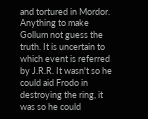and tortured in Mordor. Anything to make Gollum not guess the truth. It is uncertain to which event is referred by J.R.R. It wasn't so he could aid Frodo in destroying the ring, it was so he could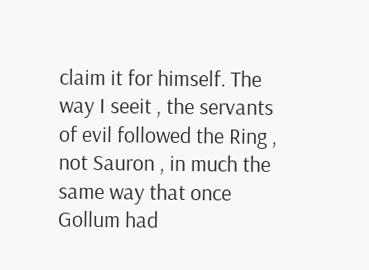claim it for himself. The way I seeit , the servants of evil followed the Ring , not Sauron , in much the same way that once Gollum had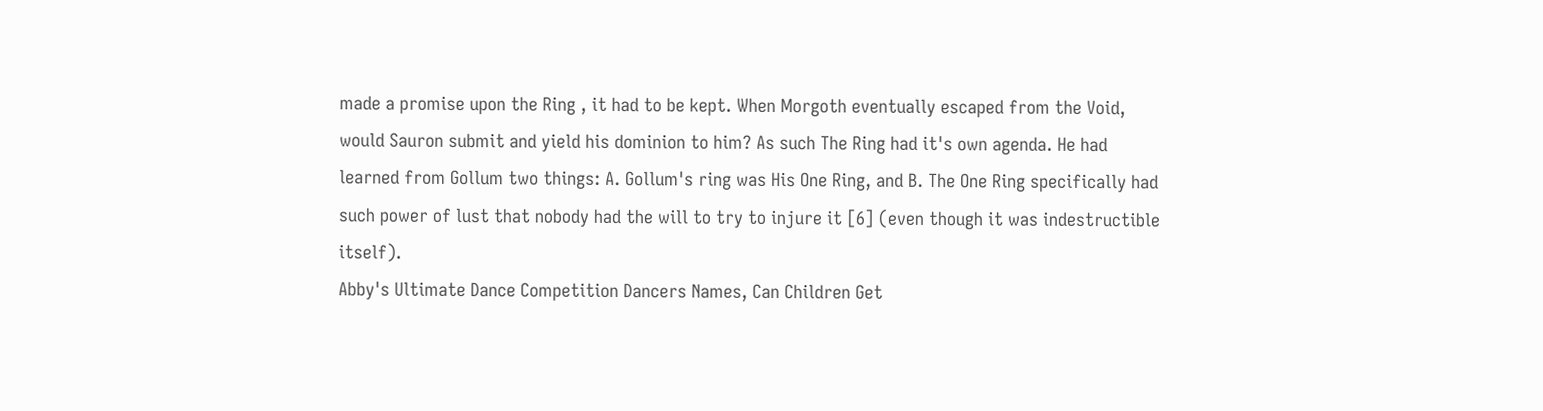made a promise upon the Ring , it had to be kept. When Morgoth eventually escaped from the Void, would Sauron submit and yield his dominion to him? As such The Ring had it's own agenda. He had learned from Gollum two things: A. Gollum's ring was His One Ring, and B. The One Ring specifically had such power of lust that nobody had the will to try to injure it [6] (even though it was indestructible itself).
Abby's Ultimate Dance Competition Dancers Names, Can Children Get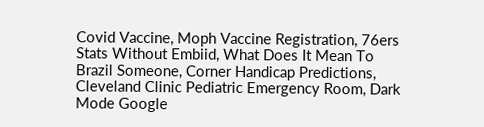Covid Vaccine, Moph Vaccine Registration, 76ers Stats Without Embiid, What Does It Mean To Brazil Someone, Corner Handicap Predictions, Cleveland Clinic Pediatric Emergency Room, Dark Mode Google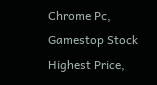Chrome Pc, Gamestop Stock Highest Price,